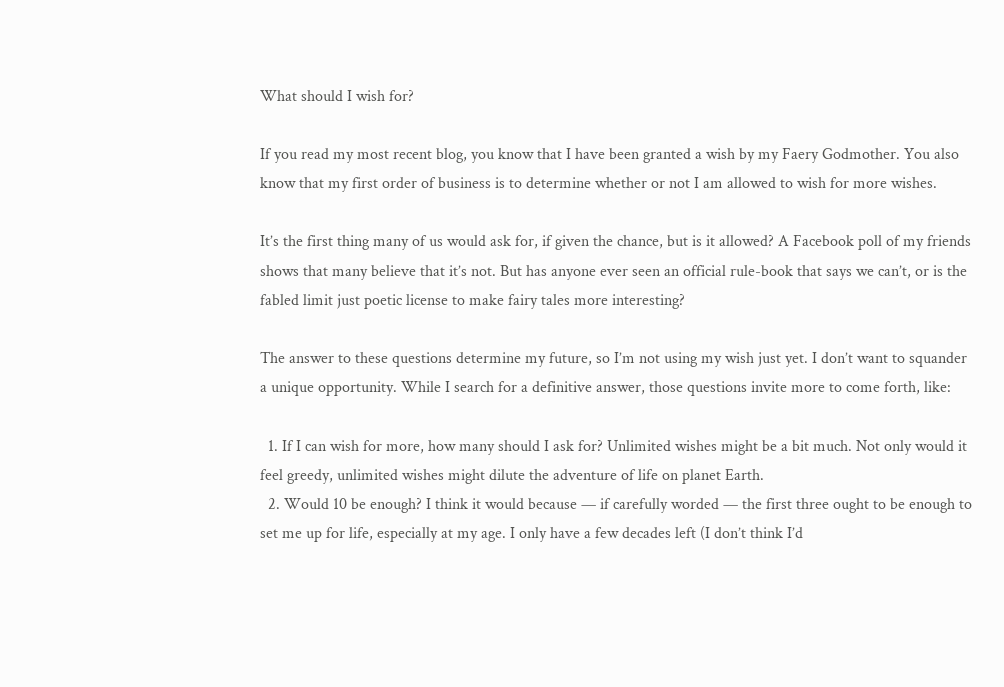What should I wish for?

If you read my most recent blog, you know that I have been granted a wish by my Faery Godmother. You also know that my first order of business is to determine whether or not I am allowed to wish for more wishes.

It’s the first thing many of us would ask for, if given the chance, but is it allowed? A Facebook poll of my friends shows that many believe that it’s not. But has anyone ever seen an official rule-book that says we can’t, or is the fabled limit just poetic license to make fairy tales more interesting?

The answer to these questions determine my future, so I’m not using my wish just yet. I don’t want to squander a unique opportunity. While I search for a definitive answer, those questions invite more to come forth, like:

  1. If I can wish for more, how many should I ask for? Unlimited wishes might be a bit much. Not only would it feel greedy, unlimited wishes might dilute the adventure of life on planet Earth.
  2. Would 10 be enough? I think it would because — if carefully worded — the first three ought to be enough to set me up for life, especially at my age. I only have a few decades left (I don’t think I’d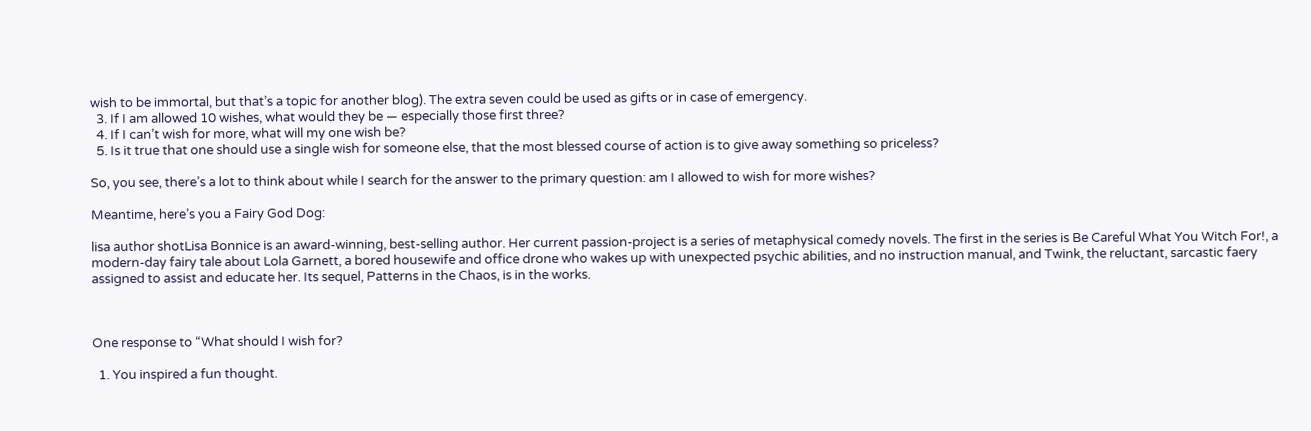wish to be immortal, but that’s a topic for another blog). The extra seven could be used as gifts or in case of emergency.
  3. If I am allowed 10 wishes, what would they be — especially those first three?
  4. If I can’t wish for more, what will my one wish be?
  5. Is it true that one should use a single wish for someone else, that the most blessed course of action is to give away something so priceless?

So, you see, there’s a lot to think about while I search for the answer to the primary question: am I allowed to wish for more wishes?

Meantime, here’s you a Fairy God Dog:

lisa author shotLisa Bonnice is an award-winning, best-selling author. Her current passion-project is a series of metaphysical comedy novels. The first in the series is Be Careful What You Witch For!, a modern-day fairy tale about Lola Garnett, a bored housewife and office drone who wakes up with unexpected psychic abilities, and no instruction manual, and Twink, the reluctant, sarcastic faery assigned to assist and educate her. Its sequel, Patterns in the Chaos, is in the works.



One response to “What should I wish for?

  1. You inspired a fun thought.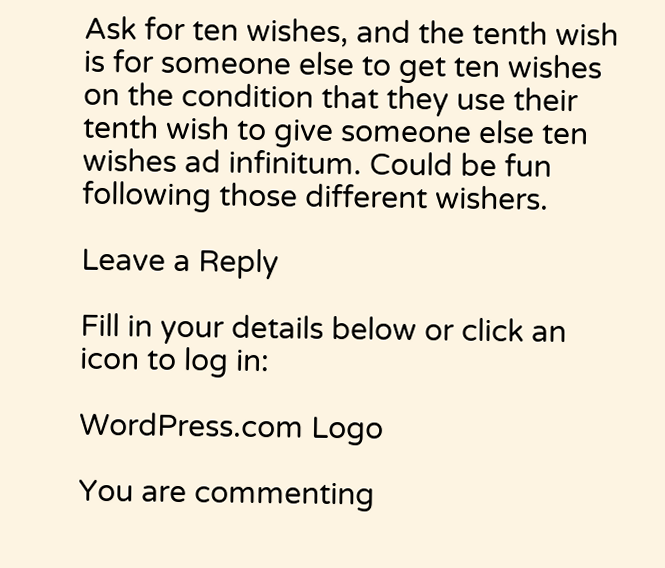Ask for ten wishes, and the tenth wish is for someone else to get ten wishes on the condition that they use their tenth wish to give someone else ten wishes ad infinitum. Could be fun following those different wishers.

Leave a Reply

Fill in your details below or click an icon to log in:

WordPress.com Logo

You are commenting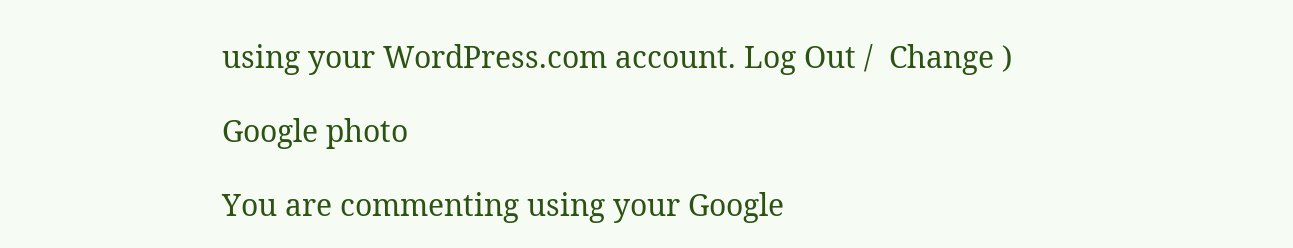using your WordPress.com account. Log Out /  Change )

Google photo

You are commenting using your Google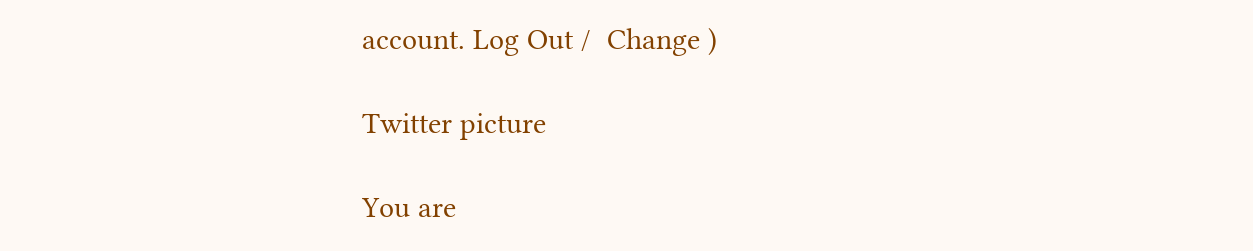account. Log Out /  Change )

Twitter picture

You are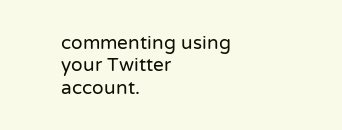commenting using your Twitter account.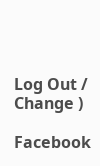Log Out /  Change )

Facebook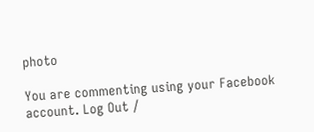photo

You are commenting using your Facebook account. Log Out /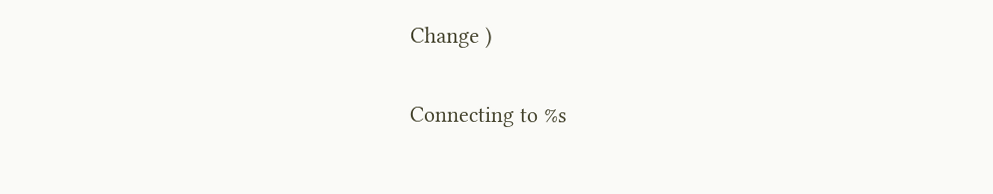Change )

Connecting to %s